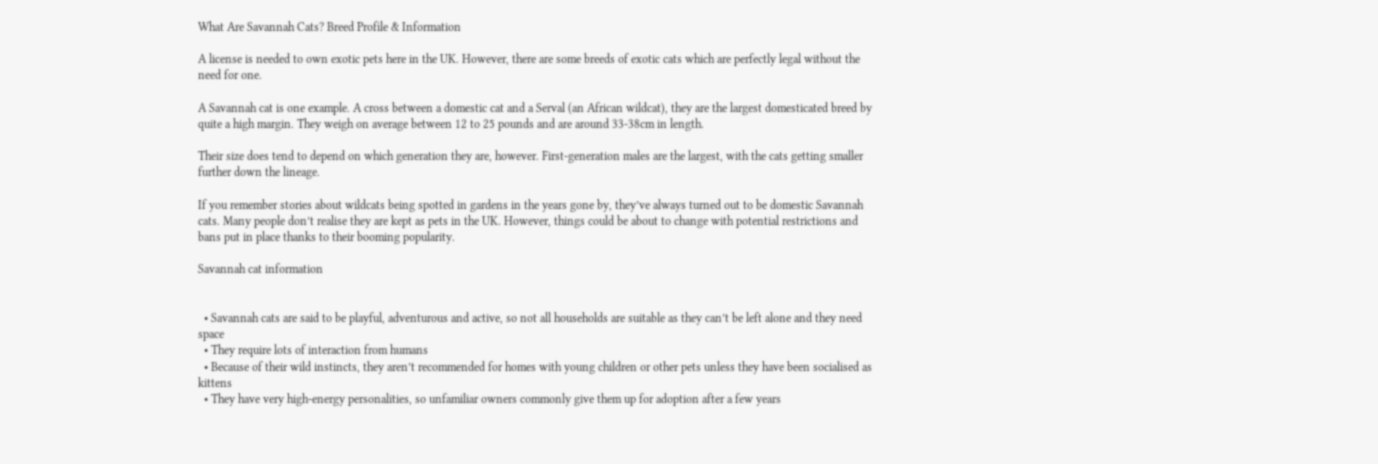What Are Savannah Cats? Breed Profile & Information

A license is needed to own exotic pets here in the UK. However, there are some breeds of exotic cats which are perfectly legal without the need for one.

A Savannah cat is one example. A cross between a domestic cat and a Serval (an African wildcat), they are the largest domesticated breed by quite a high margin. They weigh on average between 12 to 25 pounds and are around 33-38cm in length.

Their size does tend to depend on which generation they are, however. First-generation males are the largest, with the cats getting smaller further down the lineage.

If you remember stories about wildcats being spotted in gardens in the years gone by, they’ve always turned out to be domestic Savannah cats. Many people don’t realise they are kept as pets in the UK. However, things could be about to change with potential restrictions and bans put in place thanks to their booming popularity.

Savannah cat information


  • Savannah cats are said to be playful, adventurous and active, so not all households are suitable as they can’t be left alone and they need space
  • They require lots of interaction from humans
  • Because of their wild instincts, they aren’t recommended for homes with young children or other pets unless they have been socialised as kittens
  • They have very high-energy personalities, so unfamiliar owners commonly give them up for adoption after a few years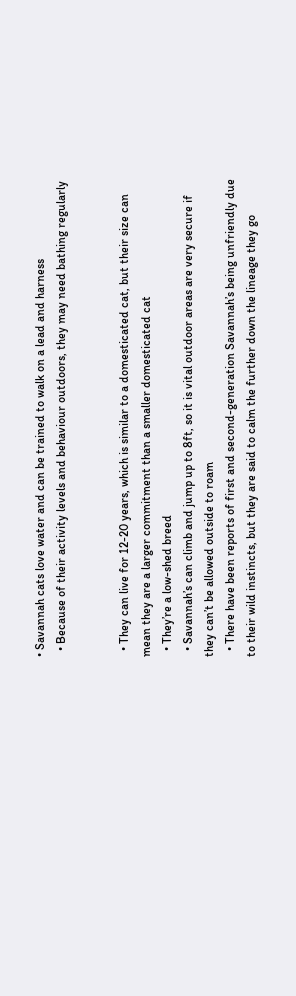• Savannah cats love water and can be trained to walk on a lead and harness
  • Because of their activity levels and behaviour outdoors, they may need bathing regularly


  • They can live for 12-20 years, which is similar to a domesticated cat, but their size can mean they are a larger commitment than a smaller domesticated cat
  • They’re a low-shed breed
  • Savannah’s can climb and jump up to 8ft, so it is vital outdoor areas are very secure if they can’t be allowed outside to roam
  • There have been reports of first and second-generation Savannah’s being unfriendly due to their wild instincts, but they are said to calm the further down the lineage they go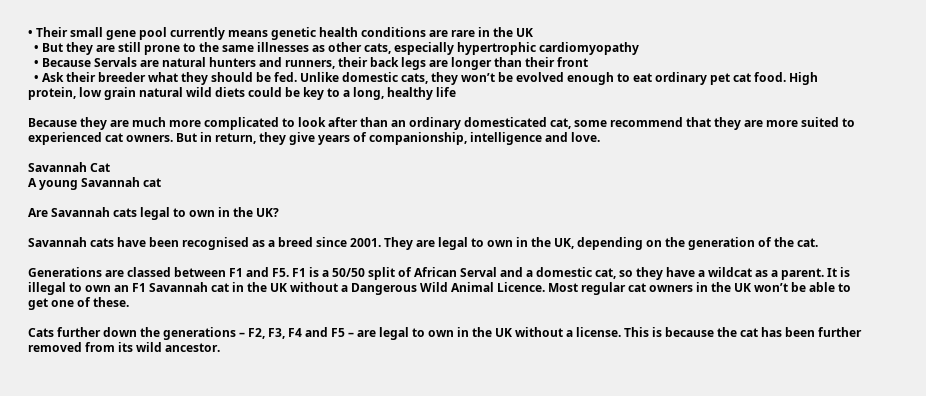• Their small gene pool currently means genetic health conditions are rare in the UK
  • But they are still prone to the same illnesses as other cats, especially hypertrophic cardiomyopathy
  • Because Servals are natural hunters and runners, their back legs are longer than their front
  • Ask their breeder what they should be fed. Unlike domestic cats, they won’t be evolved enough to eat ordinary pet cat food. High protein, low grain natural wild diets could be key to a long, healthy life

Because they are much more complicated to look after than an ordinary domesticated cat, some recommend that they are more suited to experienced cat owners. But in return, they give years of companionship, intelligence and love.

Savannah Cat
A young Savannah cat

Are Savannah cats legal to own in the UK?

Savannah cats have been recognised as a breed since 2001. They are legal to own in the UK, depending on the generation of the cat.

Generations are classed between F1 and F5. F1 is a 50/50 split of African Serval and a domestic cat, so they have a wildcat as a parent. It is illegal to own an F1 Savannah cat in the UK without a Dangerous Wild Animal Licence. Most regular cat owners in the UK won’t be able to get one of these.

Cats further down the generations – F2, F3, F4 and F5 – are legal to own in the UK without a license. This is because the cat has been further removed from its wild ancestor.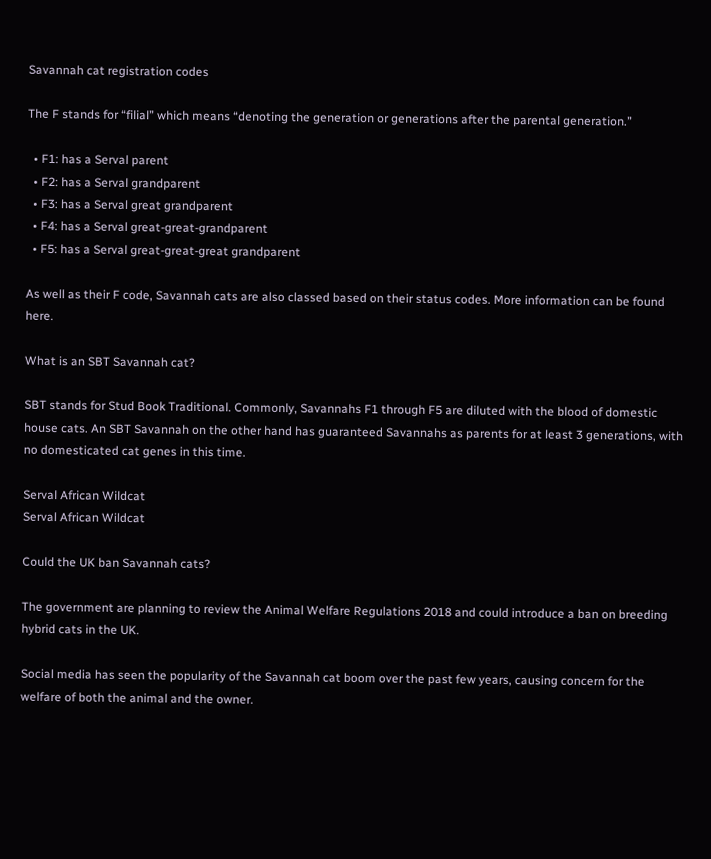Savannah cat registration codes

The F stands for “filial” which means “denoting the generation or generations after the parental generation.”

  • F1: has a Serval parent
  • F2: has a Serval grandparent
  • F3: has a Serval great grandparent
  • F4: has a Serval great-great-grandparent
  • F5: has a Serval great-great-great grandparent

As well as their F code, Savannah cats are also classed based on their status codes. More information can be found here.

What is an SBT Savannah cat?

SBT stands for Stud Book Traditional. Commonly, Savannahs F1 through F5 are diluted with the blood of domestic house cats. An SBT Savannah on the other hand has guaranteed Savannahs as parents for at least 3 generations, with no domesticated cat genes in this time.

Serval African Wildcat
Serval African Wildcat

Could the UK ban Savannah cats?

The government are planning to review the Animal Welfare Regulations 2018 and could introduce a ban on breeding hybrid cats in the UK.

Social media has seen the popularity of the Savannah cat boom over the past few years, causing concern for the welfare of both the animal and the owner.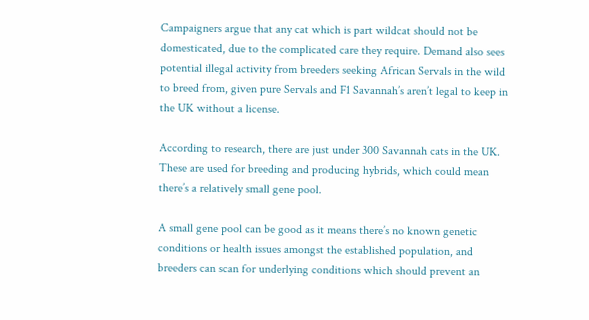Campaigners argue that any cat which is part wildcat should not be domesticated, due to the complicated care they require. Demand also sees potential illegal activity from breeders seeking African Servals in the wild to breed from, given pure Servals and F1 Savannah’s aren’t legal to keep in the UK without a license.

According to research, there are just under 300 Savannah cats in the UK. These are used for breeding and producing hybrids, which could mean there’s a relatively small gene pool.

A small gene pool can be good as it means there’s no known genetic conditions or health issues amongst the established population, and breeders can scan for underlying conditions which should prevent an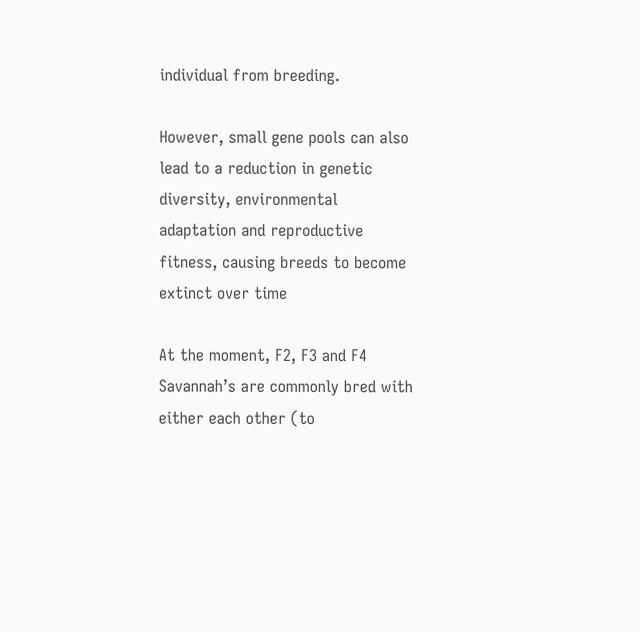individual from breeding.

However, small gene pools can also lead to a reduction in genetic diversity, environmental adaptation and reproductive fitness, causing breeds to become extinct over time

At the moment, F2, F3 and F4 Savannah’s are commonly bred with either each other (to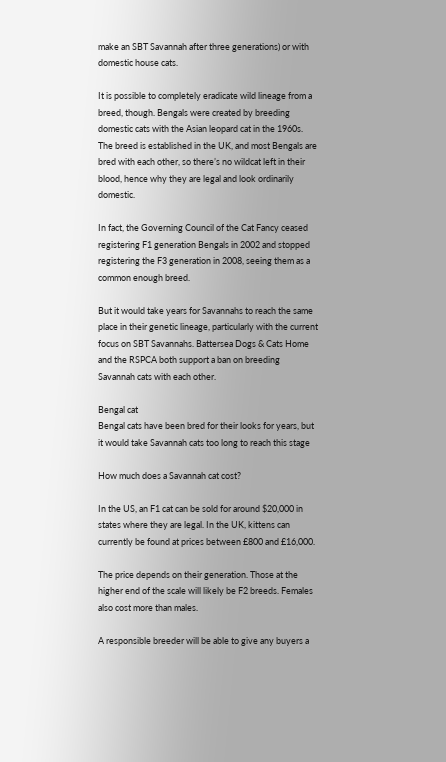make an SBT Savannah after three generations) or with domestic house cats.

It is possible to completely eradicate wild lineage from a breed, though. Bengals were created by breeding domestic cats with the Asian leopard cat in the 1960s. The breed is established in the UK, and most Bengals are bred with each other, so there’s no wildcat left in their blood, hence why they are legal and look ordinarily domestic.

In fact, the Governing Council of the Cat Fancy ceased registering F1 generation Bengals in 2002 and stopped registering the F3 generation in 2008, seeing them as a common enough breed.

But it would take years for Savannahs to reach the same place in their genetic lineage, particularly with the current focus on SBT Savannahs. Battersea Dogs & Cats Home and the RSPCA both support a ban on breeding Savannah cats with each other.

Bengal cat
Bengal cats have been bred for their looks for years, but it would take Savannah cats too long to reach this stage

How much does a Savannah cat cost?

In the US, an F1 cat can be sold for around $20,000 in states where they are legal. In the UK, kittens can currently be found at prices between £800 and £16,000.

The price depends on their generation. Those at the higher end of the scale will likely be F2 breeds. Females also cost more than males.

A responsible breeder will be able to give any buyers a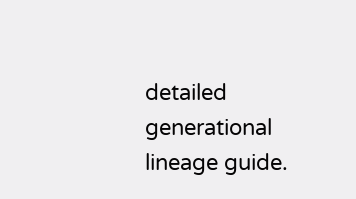detailed generational lineage guide.